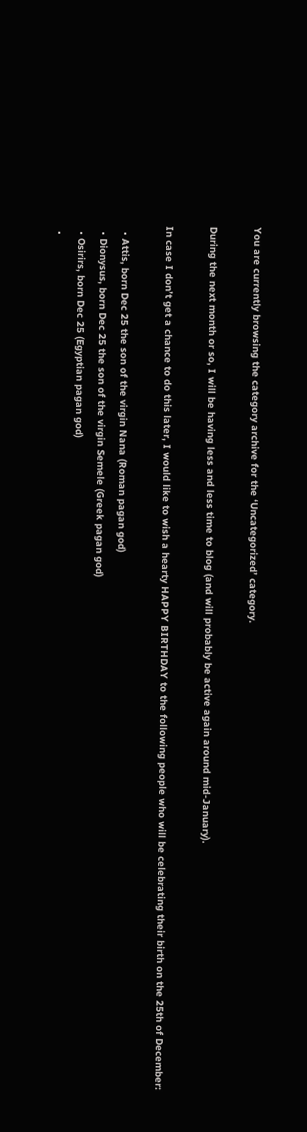You are currently browsing the category archive for the ‘Uncategorized’ category.

During the next month or so, I will be having less and less time to blog (and will probably be active again around mid-January).

In case I don’t get a chance to do this later, I would like to wish a hearty HAPPY BIRTHDAY to the following people who will be celebrating their birth on the 25th of December:

  • Attis, born Dec 25 the son of the virgin Nana (Roman pagan god)
  • Dionysus, born Dec 25 the son of the virgin Semele (Greek pagan god)
  • Osirirs, born Dec 25 (Egyptian pagan god)
  •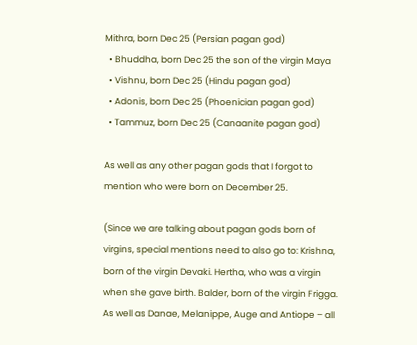Mithra, born Dec 25 (Persian pagan god)
  • Bhuddha, born Dec 25 the son of the virgin Maya
  • Vishnu, born Dec 25 (Hindu pagan god)
  • Adonis, born Dec 25 (Phoenician pagan god)
  • Tammuz, born Dec 25 (Canaanite pagan god)

As well as any other pagan gods that I forgot to mention who were born on December 25.

(Since we are talking about pagan gods born of virgins, special mentions need to also go to: Krishna, born of the virgin Devaki. Hertha, who was a virgin when she gave birth. Balder, born of the virgin Frigga. As well as Danae, Melanippe, Auge and Antiope – all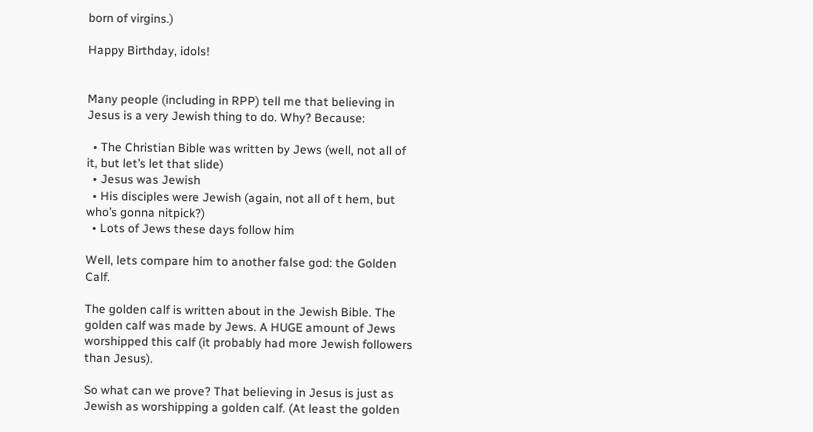born of virgins.)

Happy Birthday, idols!


Many people (including in RPP) tell me that believing in Jesus is a very Jewish thing to do. Why? Because:

  • The Christian Bible was written by Jews (well, not all of it, but let’s let that slide)
  • Jesus was Jewish
  • His disciples were Jewish (again, not all of t hem, but who’s gonna nitpick?)
  • Lots of Jews these days follow him

Well, lets compare him to another false god: the Golden Calf.

The golden calf is written about in the Jewish Bible. The golden calf was made by Jews. A HUGE amount of Jews worshipped this calf (it probably had more Jewish followers than Jesus).

So what can we prove? That believing in Jesus is just as Jewish as worshipping a golden calf. (At least the golden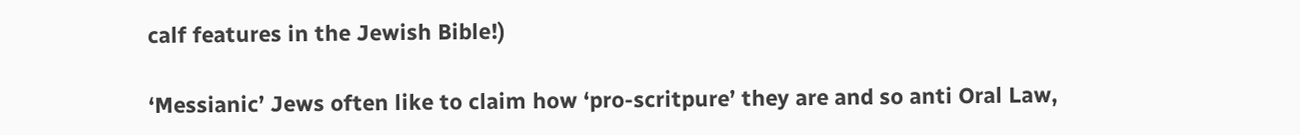calf features in the Jewish Bible!)

‘Messianic’ Jews often like to claim how ‘pro-scritpure’ they are and so anti Oral Law,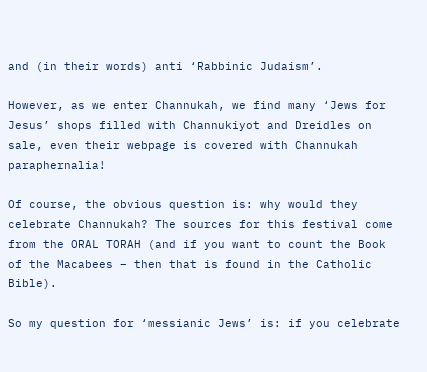and (in their words) anti ‘Rabbinic Judaism’.

However, as we enter Channukah, we find many ‘Jews for Jesus’ shops filled with Channukiyot and Dreidles on sale, even their webpage is covered with Channukah paraphernalia!

Of course, the obvious question is: why would they celebrate Channukah? The sources for this festival come from the ORAL TORAH (and if you want to count the Book of the Macabees – then that is found in the Catholic Bible).

So my question for ‘messianic Jews’ is: if you celebrate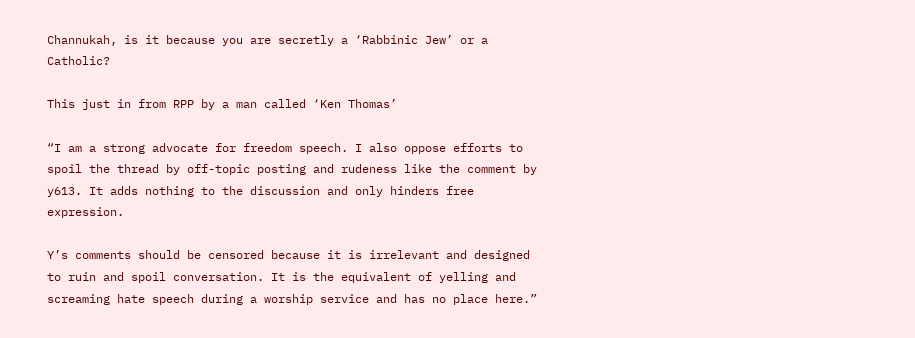Channukah, is it because you are secretly a ‘Rabbinic Jew’ or a Catholic?

This just in from RPP by a man called ‘Ken Thomas’

“I am a strong advocate for freedom speech. I also oppose efforts to spoil the thread by off-topic posting and rudeness like the comment by y613. It adds nothing to the discussion and only hinders free expression.

Y’s comments should be censored because it is irrelevant and designed to ruin and spoil conversation. It is the equivalent of yelling and screaming hate speech during a worship service and has no place here.”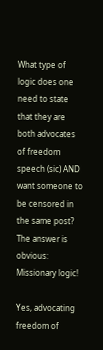What type of logic does one need to state that they are both advocates of freedom speech (sic) AND want someone to be censored in the same post? The answer is obvious: Missionary logic!

Yes, advocating freedom of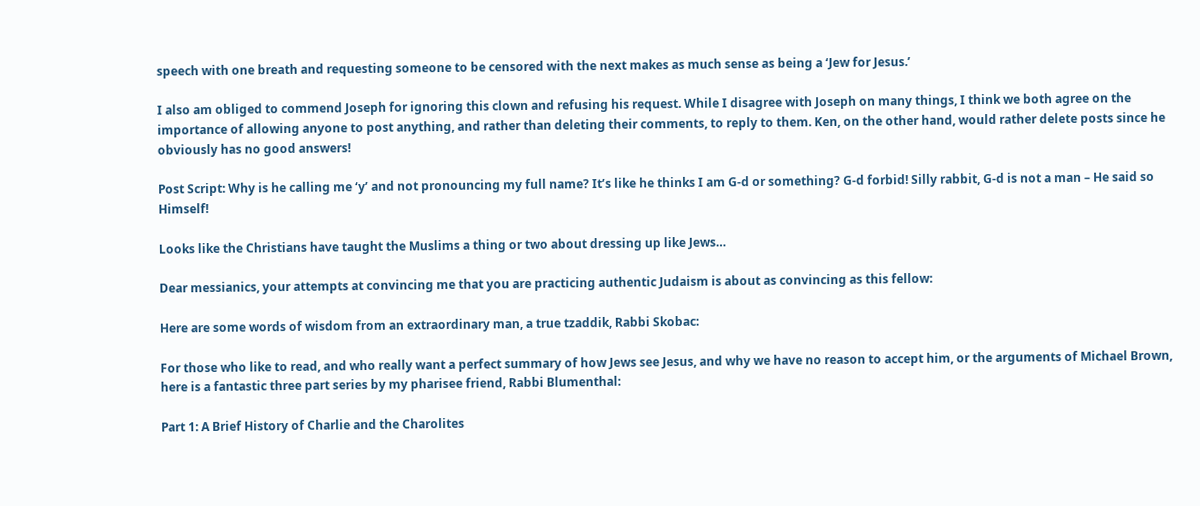speech with one breath and requesting someone to be censored with the next makes as much sense as being a ‘Jew for Jesus.’

I also am obliged to commend Joseph for ignoring this clown and refusing his request. While I disagree with Joseph on many things, I think we both agree on the importance of allowing anyone to post anything, and rather than deleting their comments, to reply to them. Ken, on the other hand, would rather delete posts since he obviously has no good answers!

Post Script: Why is he calling me ‘y’ and not pronouncing my full name? It’s like he thinks I am G-d or something? G-d forbid! Silly rabbit, G-d is not a man – He said so Himself!

Looks like the Christians have taught the Muslims a thing or two about dressing up like Jews…

Dear messianics, your attempts at convincing me that you are practicing authentic Judaism is about as convincing as this fellow:

Here are some words of wisdom from an extraordinary man, a true tzaddik, Rabbi Skobac:

For those who like to read, and who really want a perfect summary of how Jews see Jesus, and why we have no reason to accept him, or the arguments of Michael Brown, here is a fantastic three part series by my pharisee friend, Rabbi Blumenthal:

Part 1: A Brief History of Charlie and the Charolites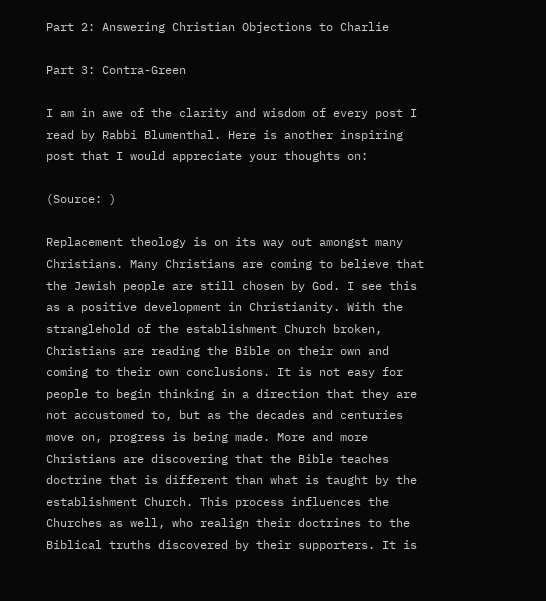Part 2: Answering Christian Objections to Charlie

Part 3: Contra-Green

I am in awe of the clarity and wisdom of every post I read by Rabbi Blumenthal. Here is another inspiring post that I would appreciate your thoughts on:

(Source: )

Replacement theology is on its way out amongst many Christians. Many Christians are coming to believe that the Jewish people are still chosen by God. I see this as a positive development in Christianity. With the stranglehold of the establishment Church broken, Christians are reading the Bible on their own and coming to their own conclusions. It is not easy for people to begin thinking in a direction that they are not accustomed to, but as the decades and centuries move on, progress is being made. More and more Christians are discovering that the Bible teaches doctrine that is different than what is taught by the establishment Church. This process influences the Churches as well, who realign their doctrines to the Biblical truths discovered by their supporters. It is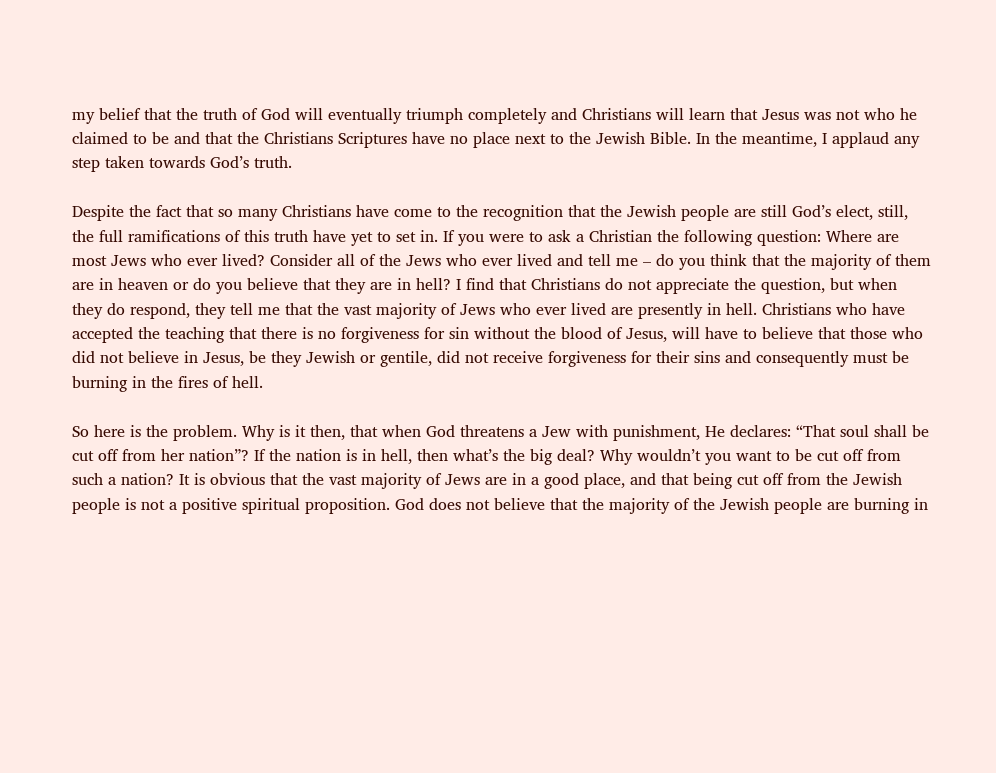my belief that the truth of God will eventually triumph completely and Christians will learn that Jesus was not who he claimed to be and that the Christians Scriptures have no place next to the Jewish Bible. In the meantime, I applaud any step taken towards God’s truth.

Despite the fact that so many Christians have come to the recognition that the Jewish people are still God’s elect, still, the full ramifications of this truth have yet to set in. If you were to ask a Christian the following question: Where are most Jews who ever lived? Consider all of the Jews who ever lived and tell me – do you think that the majority of them are in heaven or do you believe that they are in hell? I find that Christians do not appreciate the question, but when they do respond, they tell me that the vast majority of Jews who ever lived are presently in hell. Christians who have accepted the teaching that there is no forgiveness for sin without the blood of Jesus, will have to believe that those who did not believe in Jesus, be they Jewish or gentile, did not receive forgiveness for their sins and consequently must be burning in the fires of hell.

So here is the problem. Why is it then, that when God threatens a Jew with punishment, He declares: “That soul shall be cut off from her nation”? If the nation is in hell, then what’s the big deal? Why wouldn’t you want to be cut off from such a nation? It is obvious that the vast majority of Jews are in a good place, and that being cut off from the Jewish people is not a positive spiritual proposition. God does not believe that the majority of the Jewish people are burning in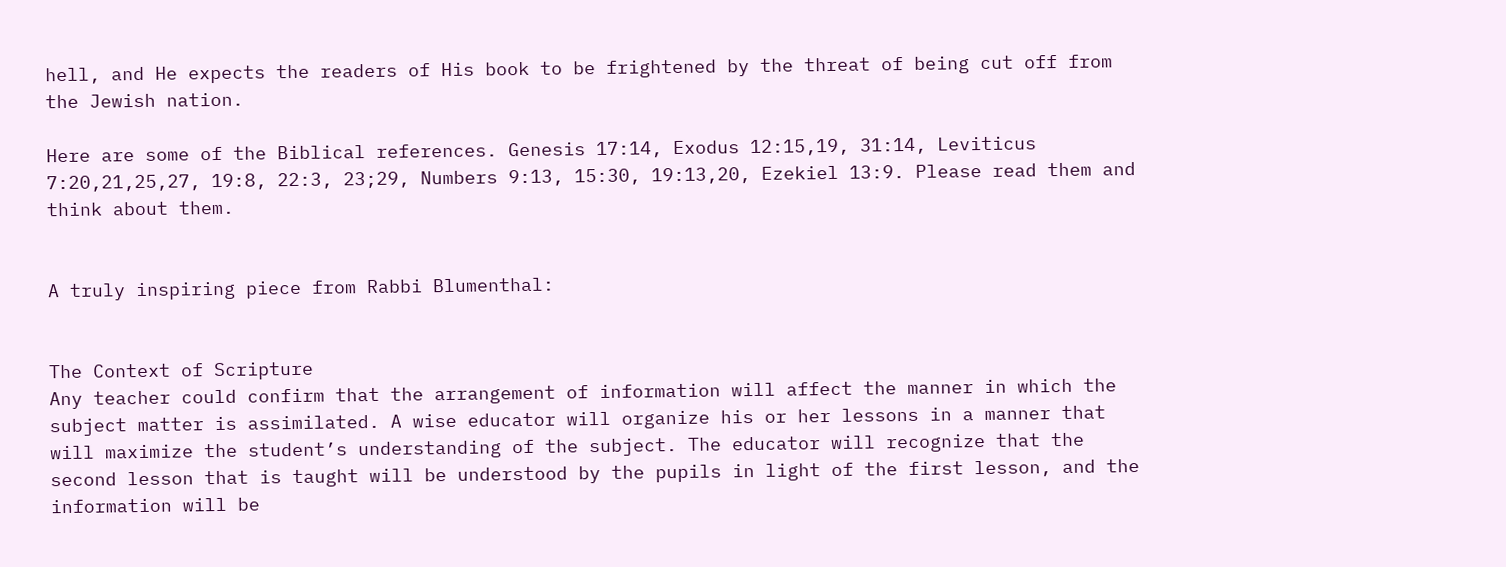hell, and He expects the readers of His book to be frightened by the threat of being cut off from the Jewish nation.

Here are some of the Biblical references. Genesis 17:14, Exodus 12:15,19, 31:14, Leviticus 7:20,21,25,27, 19:8, 22:3, 23;29, Numbers 9:13, 15:30, 19:13,20, Ezekiel 13:9. Please read them and think about them.


A truly inspiring piece from Rabbi Blumenthal:


The Context of Scripture
Any teacher could confirm that the arrangement of information will affect the manner in which the subject matter is assimilated. A wise educator will organize his or her lessons in a manner that will maximize the student’s understanding of the subject. The educator will recognize that the second lesson that is taught will be understood by the pupils in light of the first lesson, and the information will be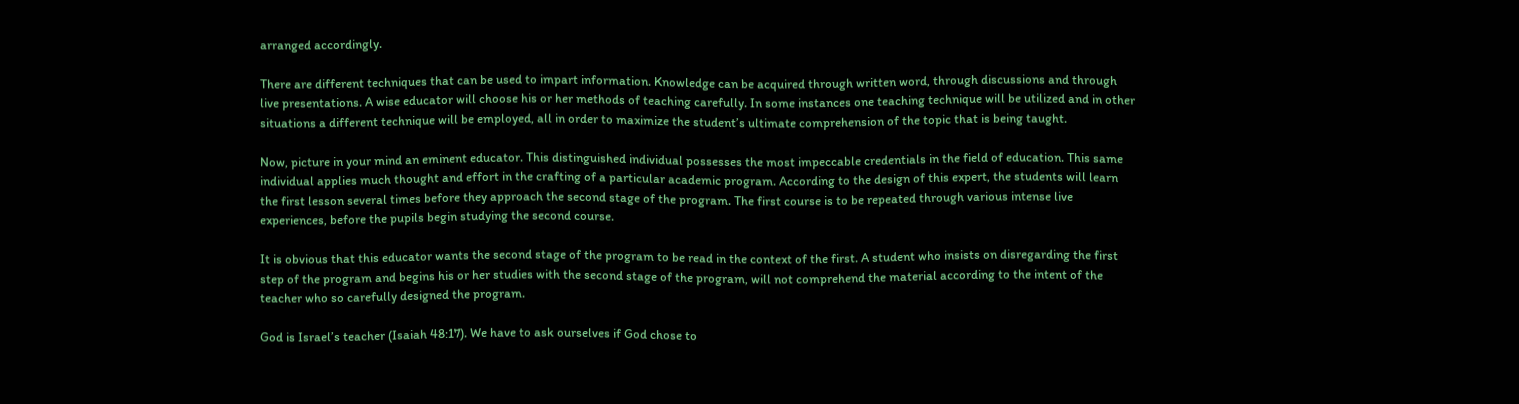arranged accordingly.

There are different techniques that can be used to impart information. Knowledge can be acquired through written word, through discussions and through live presentations. A wise educator will choose his or her methods of teaching carefully. In some instances one teaching technique will be utilized and in other situations a different technique will be employed, all in order to maximize the student’s ultimate comprehension of the topic that is being taught.

Now, picture in your mind an eminent educator. This distinguished individual possesses the most impeccable credentials in the field of education. This same individual applies much thought and effort in the crafting of a particular academic program. According to the design of this expert, the students will learn the first lesson several times before they approach the second stage of the program. The first course is to be repeated through various intense live experiences, before the pupils begin studying the second course.

It is obvious that this educator wants the second stage of the program to be read in the context of the first. A student who insists on disregarding the first step of the program and begins his or her studies with the second stage of the program, will not comprehend the material according to the intent of the teacher who so carefully designed the program.

God is Israel’s teacher (Isaiah 48:17). We have to ask ourselves if God chose to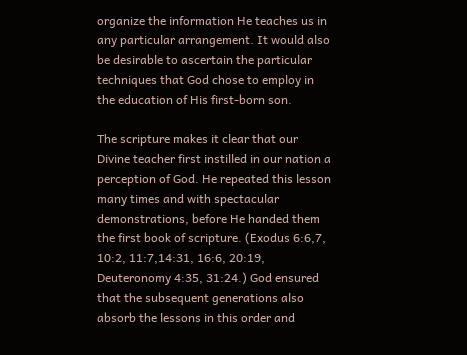organize the information He teaches us in any particular arrangement. It would also be desirable to ascertain the particular techniques that God chose to employ in the education of His first-born son.

The scripture makes it clear that our Divine teacher first instilled in our nation a perception of God. He repeated this lesson many times and with spectacular demonstrations, before He handed them the first book of scripture. (Exodus 6:6,7, 10:2, 11:7,14:31, 16:6, 20:19, Deuteronomy 4:35, 31:24.) God ensured that the subsequent generations also absorb the lessons in this order and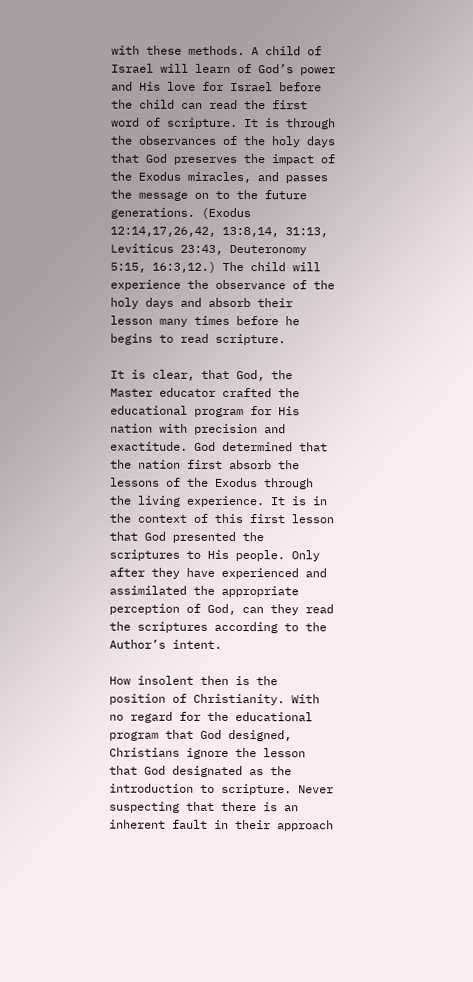with these methods. A child of Israel will learn of God’s power and His love for Israel before the child can read the first word of scripture. It is through the observances of the holy days that God preserves the impact of the Exodus miracles, and passes the message on to the future generations. (Exodus 12:14,17,26,42, 13:8,14, 31:13, Leviticus 23:43, Deuteronomy 5:15, 16:3,12.) The child will experience the observance of the holy days and absorb their lesson many times before he begins to read scripture.

It is clear, that God, the Master educator crafted the educational program for His nation with precision and exactitude. God determined that the nation first absorb the lessons of the Exodus through the living experience. It is in the context of this first lesson that God presented the scriptures to His people. Only after they have experienced and assimilated the appropriate perception of God, can they read the scriptures according to the Author’s intent.

How insolent then is the position of Christianity. With no regard for the educational program that God designed, Christians ignore the lesson that God designated as the introduction to scripture. Never suspecting that there is an inherent fault in their approach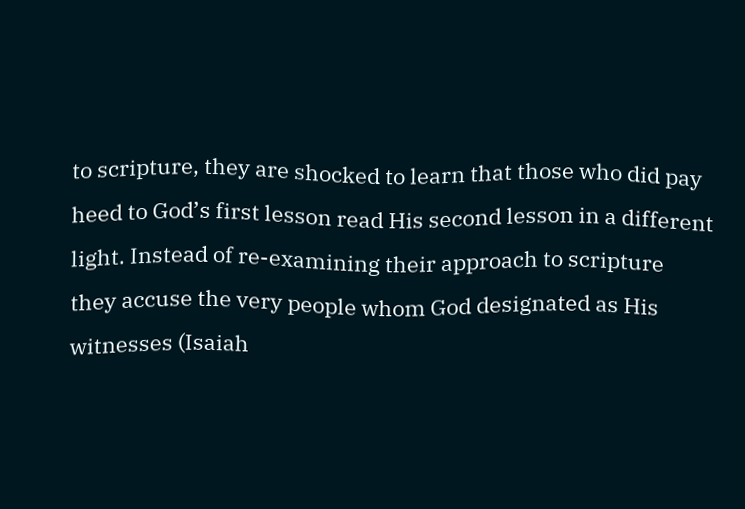to scripture, they are shocked to learn that those who did pay heed to God’s first lesson read His second lesson in a different light. Instead of re-examining their approach to scripture they accuse the very people whom God designated as His witnesses (Isaiah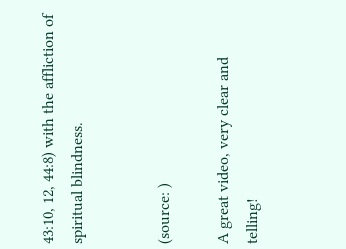43:10, 12, 44:8) with the affliction of spiritual blindness.


(source: )

A great video, very clear and telling!